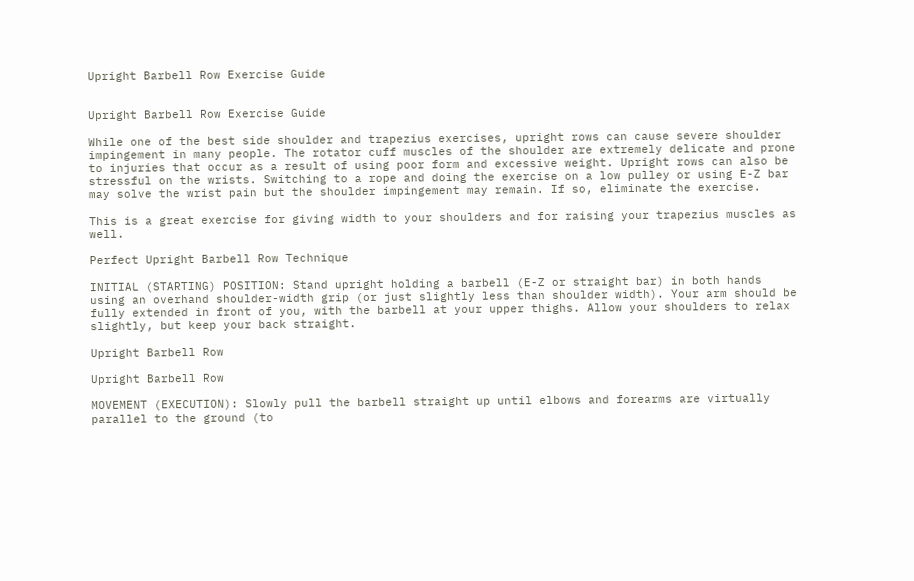Upright Barbell Row Exercise Guide


Upright Barbell Row Exercise Guide

While one of the best side shoulder and trapezius exercises, upright rows can cause severe shoulder impingement in many people. The rotator cuff muscles of the shoulder are extremely delicate and prone to injuries that occur as a result of using poor form and excessive weight. Upright rows can also be stressful on the wrists. Switching to a rope and doing the exercise on a low pulley or using E-Z bar may solve the wrist pain but the shoulder impingement may remain. If so, eliminate the exercise.

This is a great exercise for giving width to your shoulders and for raising your trapezius muscles as well.

Perfect Upright Barbell Row Technique

INITIAL (STARTING) POSITION: Stand upright holding a barbell (E-Z or straight bar) in both hands using an overhand shoulder-width grip (or just slightly less than shoulder width). Your arm should be fully extended in front of you, with the barbell at your upper thighs. Allow your shoulders to relax slightly, but keep your back straight.

Upright Barbell Row

Upright Barbell Row

MOVEMENT (EXECUTION): Slowly pull the barbell straight up until elbows and forearms are virtually parallel to the ground (to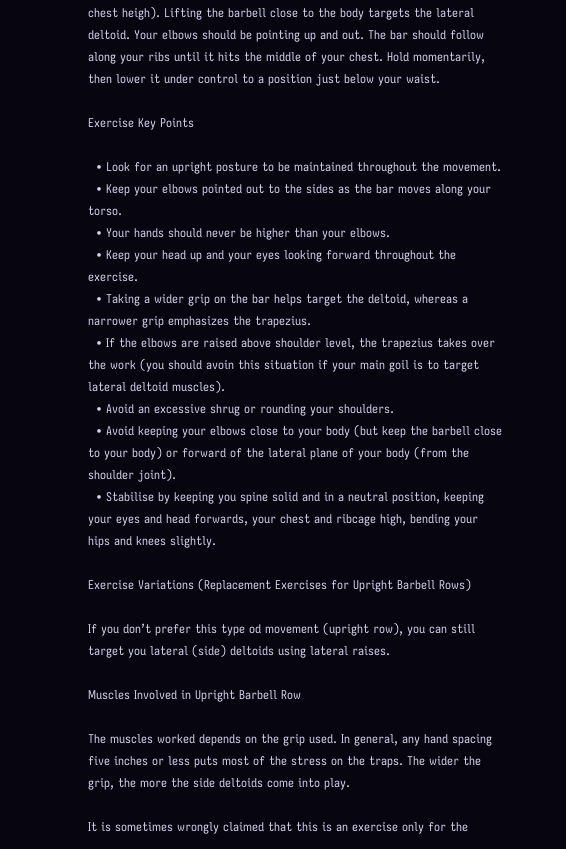chest heigh). Lifting the barbell close to the body targets the lateral deltoid. Your elbows should be pointing up and out. The bar should follow along your ribs until it hits the middle of your chest. Hold momentarily, then lower it under control to a position just below your waist.

Exercise Key Points

  • Look for an upright posture to be maintained throughout the movement.
  • Keep your elbows pointed out to the sides as the bar moves along your torso.
  • Your hands should never be higher than your elbows.
  • Keep your head up and your eyes looking forward throughout the exercise.
  • Taking a wider grip on the bar helps target the deltoid, whereas a narrower grip emphasizes the trapezius.
  • If the elbows are raised above shoulder level, the trapezius takes over the work (you should avoin this situation if your main goil is to target lateral deltoid muscles).
  • Avoid an excessive shrug or rounding your shoulders.
  • Avoid keeping your elbows close to your body (but keep the barbell close to your body) or forward of the lateral plane of your body (from the shoulder joint).
  • Stabilise by keeping you spine solid and in a neutral position, keeping your eyes and head forwards, your chest and ribcage high, bending your hips and knees slightly.

Exercise Variations (Replacement Exercises for Upright Barbell Rows)

If you don’t prefer this type od movement (upright row), you can still target you lateral (side) deltoids using lateral raises.

Muscles Involved in Upright Barbell Row

The muscles worked depends on the grip used. In general, any hand spacing five inches or less puts most of the stress on the traps. The wider the grip, the more the side deltoids come into play.

It is sometimes wrongly claimed that this is an exercise only for the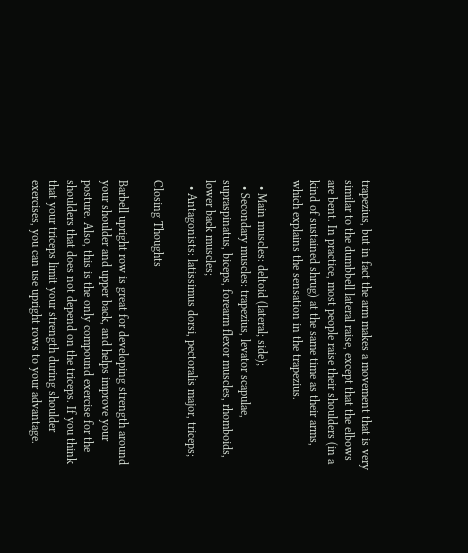trapezius, but in fact the arm makes a movement that is very similar to the dumbbell lateral raise, except that the elbows are bent. In practice, most people raise their shoulders (in a kind of sustained shrug) at the same time as their arms, which explains the sensation in the trapezius.

  • Main muscles: deltoid (lateral; side);
  • Secondary muscles: trapezius, levator scapulae, supraspinatus, biceps, forearm flexor muscles, rhomboids, lower back muscles;
  • Antagonists: latissimus dorsi, pectoralis major, triceps;

Closing Thoughts

Barbell upright row is great for developing strength around your shoulder and upper back, and helps improve your posture. Also, this is the only compound exercise for the shoulders that does not depend on the triceps. If you think that your triceps limit your strength during shoulder exercises, you can use upright rows to your advantage.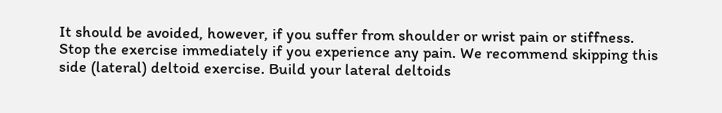It should be avoided, however, if you suffer from shoulder or wrist pain or stiffness. Stop the exercise immediately if you experience any pain. We recommend skipping this side (lateral) deltoid exercise. Build your lateral deltoids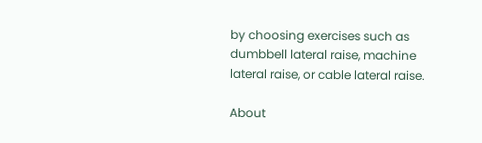by choosing exercises such as dumbbell lateral raise, machine lateral raise, or cable lateral raise.

About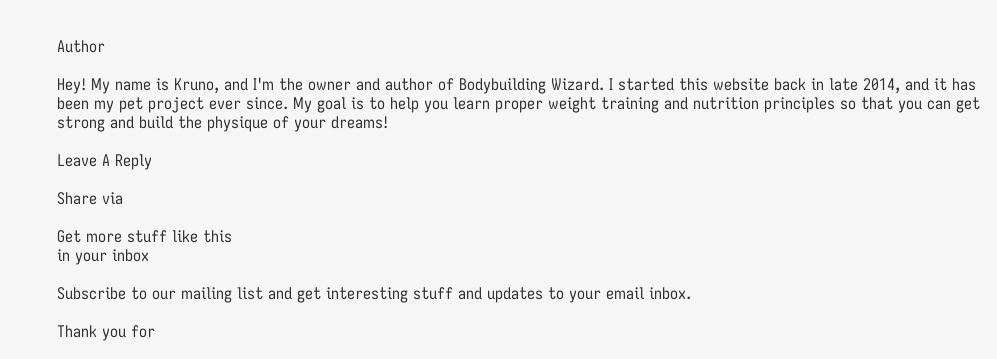Author

Hey! My name is Kruno, and I'm the owner and author of Bodybuilding Wizard. I started this website back in late 2014, and it has been my pet project ever since. My goal is to help you learn proper weight training and nutrition principles so that you can get strong and build the physique of your dreams!

Leave A Reply

Share via

Get more stuff like this
in your inbox

Subscribe to our mailing list and get interesting stuff and updates to your email inbox.

Thank you for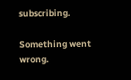subscribing.

Something went wrong.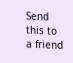Send this to a friend